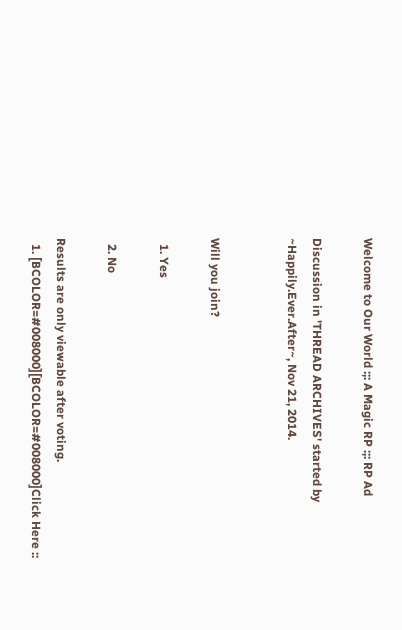Welcome to Our World :;: A Magic RP :;: RP Ad

Discussion in 'THREAD ARCHIVES' started by ~Happily.Ever.After~, Nov 21, 2014.


Will you join?

  1. Yes

  2. No

Results are only viewable after voting.
  1. [BCOLOR=#008000][BCOLOR=#008000]Click Here ::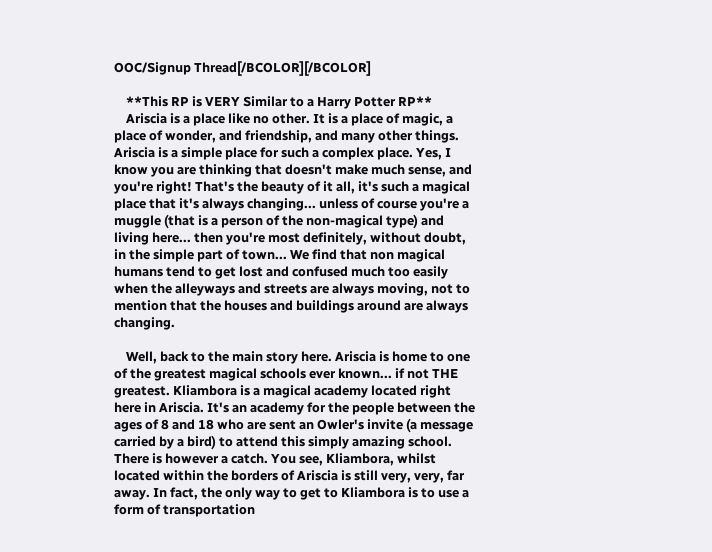OOC/Signup Thread[/BCOLOR][/BCOLOR]

    **This RP is VERY Similar to a Harry Potter RP**
    Ariscia is a place like no other. It is a place of magic, a place of wonder, and friendship, and many other things. Ariscia is a simple place for such a complex place. Yes, I know you are thinking that doesn't make much sense, and you're right! That's the beauty of it all, it's such a magical place that it's always changing... unless of course you're a muggle (that is a person of the non-magical type) and living here... then you're most definitely, without doubt, in the simple part of town... We find that non magical humans tend to get lost and confused much too easily when the alleyways and streets are always moving, not to mention that the houses and buildings around are always changing.

    Well, back to the main story here. Ariscia is home to one of the greatest magical schools ever known... if not THE greatest. Kliambora is a magical academy located right here in Ariscia. It's an academy for the people between the ages of 8 and 18 who are sent an Owler's invite (a message carried by a bird) to attend this simply amazing school. There is however a catch. You see, Kliambora, whilst located within the borders of Ariscia is still very, very, far away. In fact, the only way to get to Kliambora is to use a form of transportation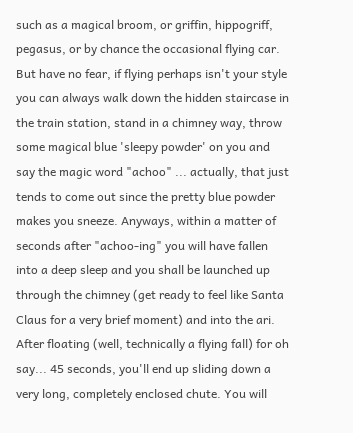such as a magical broom, or griffin, hippogriff, pegasus, or by chance the occasional flying car. But have no fear, if flying perhaps isn't your style you can always walk down the hidden staircase in the train station, stand in a chimney way, throw some magical blue 'sleepy powder' on you and say the magic word "achoo" ... actually, that just tends to come out since the pretty blue powder makes you sneeze. Anyways, within a matter of seconds after "achoo-ing" you will have fallen into a deep sleep and you shall be launched up through the chimney (get ready to feel like Santa Claus for a very brief moment) and into the ari. After floating (well, technically a flying fall) for oh say... 45 seconds, you'll end up sliding down a very long, completely enclosed chute. You will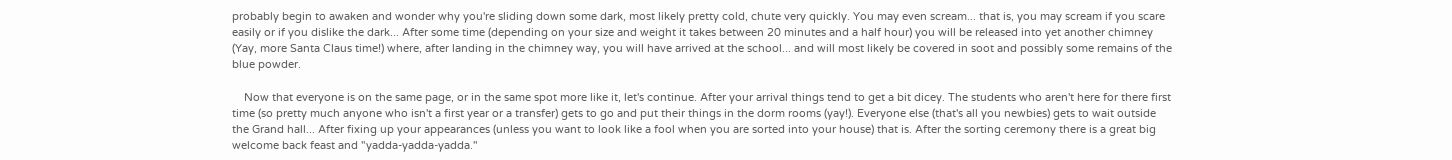probably begin to awaken and wonder why you're sliding down some dark, most likely pretty cold, chute very quickly. You may even scream... that is, you may scream if you scare easily or if you dislike the dark... After some time (depending on your size and weight it takes between 20 minutes and a half hour) you will be released into yet another chimney (Yay, more Santa Claus time!) where, after landing in the chimney way, you will have arrived at the school... and will most likely be covered in soot and possibly some remains of the blue powder.

    Now that everyone is on the same page, or in the same spot more like it, let's continue. After your arrival things tend to get a bit dicey. The students who aren't here for there first time (so pretty much anyone who isn't a first year or a transfer) gets to go and put their things in the dorm rooms (yay!). Everyone else (that's all you newbies) gets to wait outside the Grand hall... After fixing up your appearances (unless you want to look like a fool when you are sorted into your house) that is. After the sorting ceremony there is a great big welcome back feast and "yadda-yadda-yadda."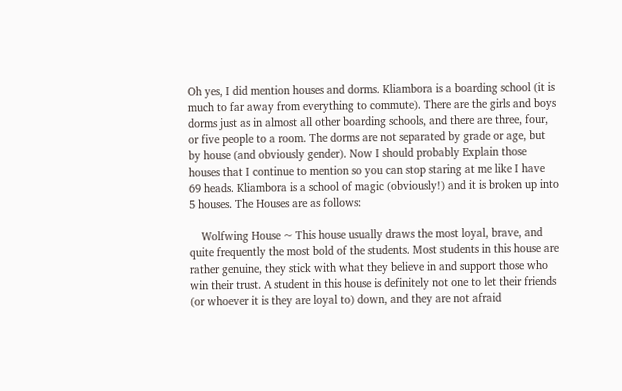Oh yes, I did mention houses and dorms. Kliambora is a boarding school (it is much to far away from everything to commute). There are the girls and boys dorms just as in almost all other boarding schools, and there are three, four, or five people to a room. The dorms are not separated by grade or age, but by house (and obviously gender). Now I should probably Explain those houses that I continue to mention so you can stop staring at me like I have 69 heads. Kliambora is a school of magic (obviously!) and it is broken up into 5 houses. The Houses are as follows:

    Wolfwing House ~ This house usually draws the most loyal, brave, and quite frequently the most bold of the students. Most students in this house are rather genuine, they stick with what they believe in and support those who win their trust. A student in this house is definitely not one to let their friends (or whoever it is they are loyal to) down, and they are not afraid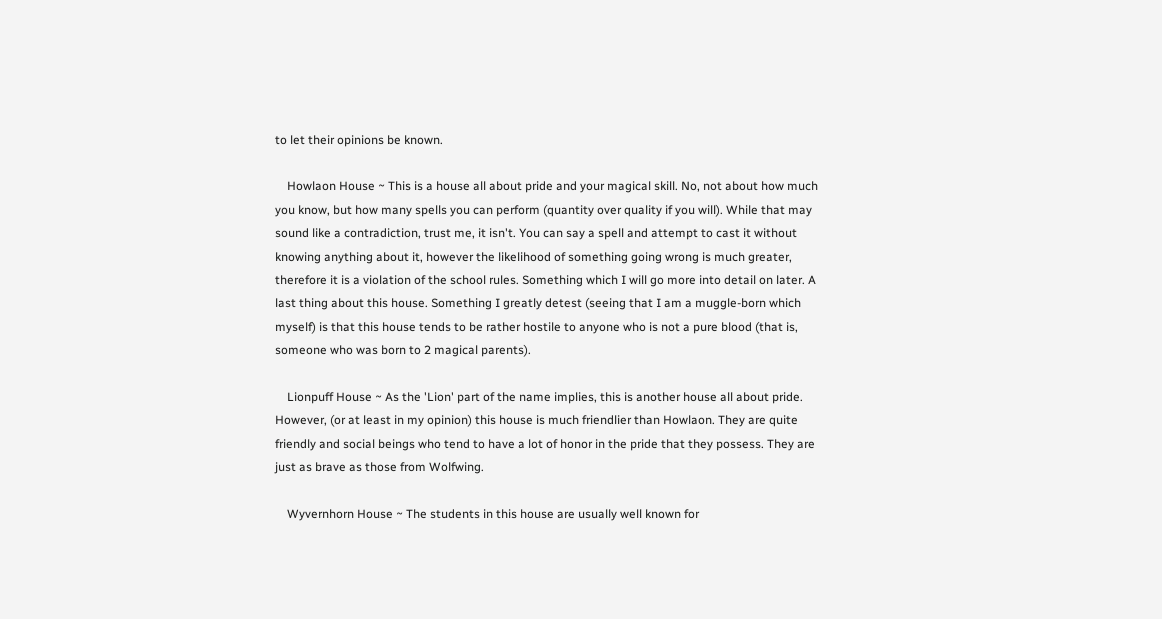to let their opinions be known.

    Howlaon House ~ This is a house all about pride and your magical skill. No, not about how much you know, but how many spells you can perform (quantity over quality if you will). While that may sound like a contradiction, trust me, it isn't. You can say a spell and attempt to cast it without knowing anything about it, however the likelihood of something going wrong is much greater, therefore it is a violation of the school rules. Something which I will go more into detail on later. A last thing about this house. Something I greatly detest (seeing that I am a muggle-born which myself) is that this house tends to be rather hostile to anyone who is not a pure blood (that is, someone who was born to 2 magical parents).

    Lionpuff House ~ As the 'Lion' part of the name implies, this is another house all about pride. However, (or at least in my opinion) this house is much friendlier than Howlaon. They are quite friendly and social beings who tend to have a lot of honor in the pride that they possess. They are just as brave as those from Wolfwing.

    Wyvernhorn House ~ The students in this house are usually well known for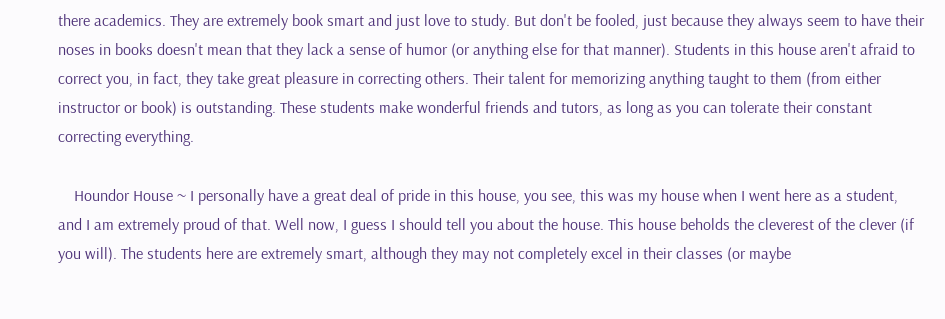there academics. They are extremely book smart and just love to study. But don't be fooled, just because they always seem to have their noses in books doesn't mean that they lack a sense of humor (or anything else for that manner). Students in this house aren't afraid to correct you, in fact, they take great pleasure in correcting others. Their talent for memorizing anything taught to them (from either instructor or book) is outstanding. These students make wonderful friends and tutors, as long as you can tolerate their constant correcting everything.

    Houndor House ~ I personally have a great deal of pride in this house, you see, this was my house when I went here as a student, and I am extremely proud of that. Well now, I guess I should tell you about the house. This house beholds the cleverest of the clever (if you will). The students here are extremely smart, although they may not completely excel in their classes (or maybe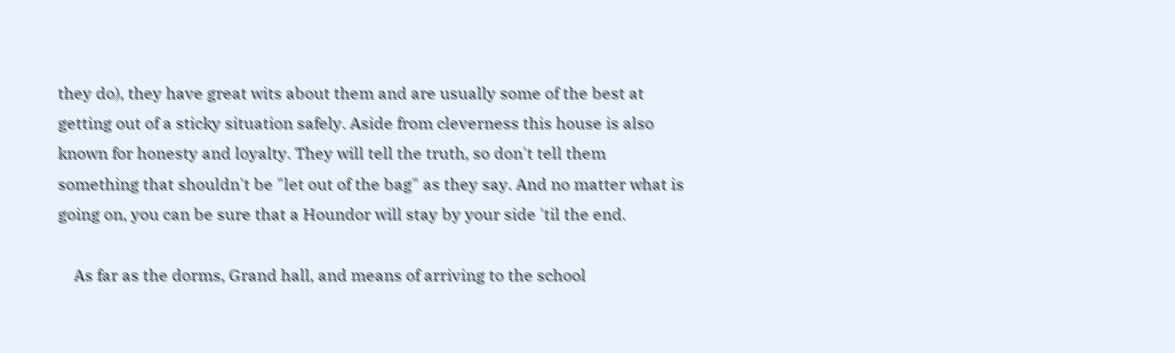they do), they have great wits about them and are usually some of the best at getting out of a sticky situation safely. Aside from cleverness this house is also known for honesty and loyalty. They will tell the truth, so don't tell them something that shouldn't be "let out of the bag" as they say. And no matter what is going on, you can be sure that a Houndor will stay by your side 'til the end.

    As far as the dorms, Grand hall, and means of arriving to the school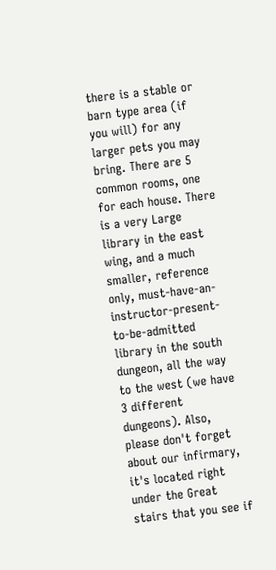there is a stable or barn type area (if you will) for any larger pets you may bring. There are 5 common rooms, one for each house. There is a very Large library in the east wing, and a much smaller, reference only, must-have-an-instructor-present-to-be-admitted library in the south dungeon, all the way to the west (we have 3 different dungeons). Also, please don't forget about our infirmary, it's located right under the Great stairs that you see if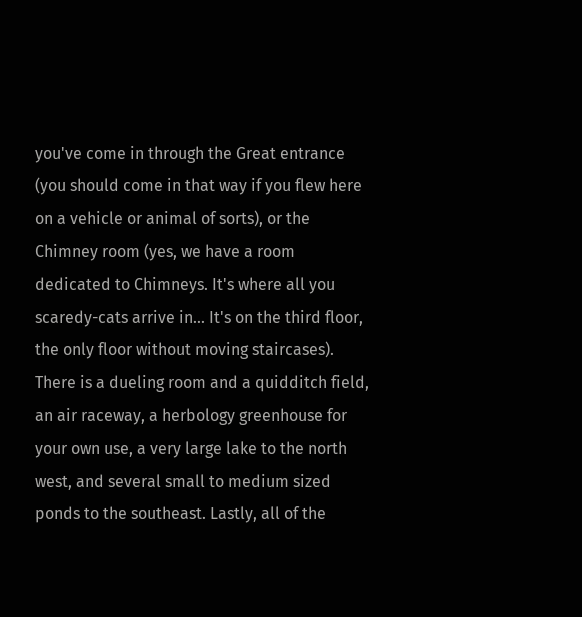you've come in through the Great entrance (you should come in that way if you flew here on a vehicle or animal of sorts), or the Chimney room (yes, we have a room dedicated to Chimneys. It's where all you scaredy-cats arrive in... It's on the third floor, the only floor without moving staircases). There is a dueling room and a quidditch field, an air raceway, a herbology greenhouse for your own use, a very large lake to the north west, and several small to medium sized ponds to the southeast. Lastly, all of the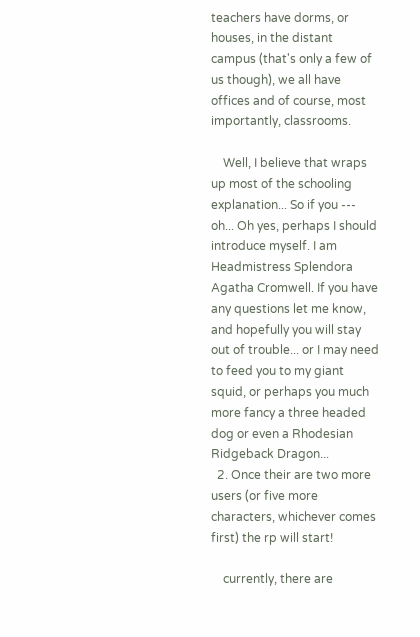teachers have dorms, or houses, in the distant campus (that's only a few of us though), we all have offices and of course, most importantly, classrooms.

    Well, I believe that wraps up most of the schooling explanation... So if you --- oh... Oh yes, perhaps I should introduce myself. I am Headmistress Splendora Agatha Cromwell. If you have any questions let me know, and hopefully you will stay out of trouble... or I may need to feed you to my giant squid, or perhaps you much more fancy a three headed dog or even a Rhodesian Ridgeback Dragon...
  2. Once their are two more users (or five more characters, whichever comes first) the rp will start!

    currently, there are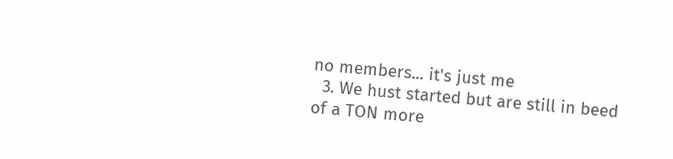no members... it's just me
  3. We hust started but are still in beed of a TON more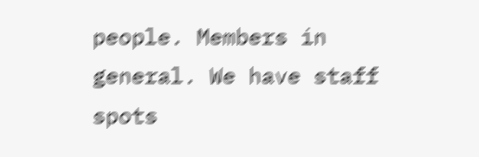people. Members in general. We have staff spots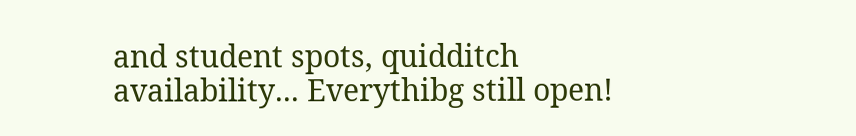and student spots, quidditch availability... Everythibg still open!